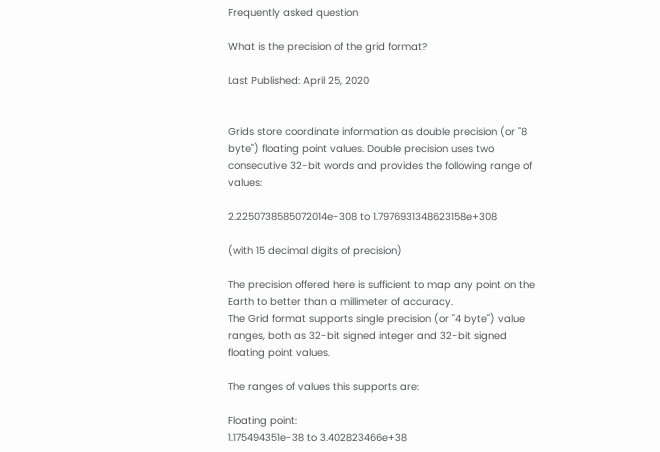Frequently asked question

What is the precision of the grid format?

Last Published: April 25, 2020


Grids store coordinate information as double precision (or "8 byte") floating point values. Double precision uses two consecutive 32-bit words and provides the following range of values:

2.2250738585072014e-308 to 1.7976931348623158e+308

(with 15 decimal digits of precision)

The precision offered here is sufficient to map any point on the Earth to better than a millimeter of accuracy.
The Grid format supports single precision (or "4 byte") value ranges, both as 32-bit signed integer and 32-bit signed floating point values.

The ranges of values this supports are:

Floating point:
1.175494351e-38 to 3.402823466e+38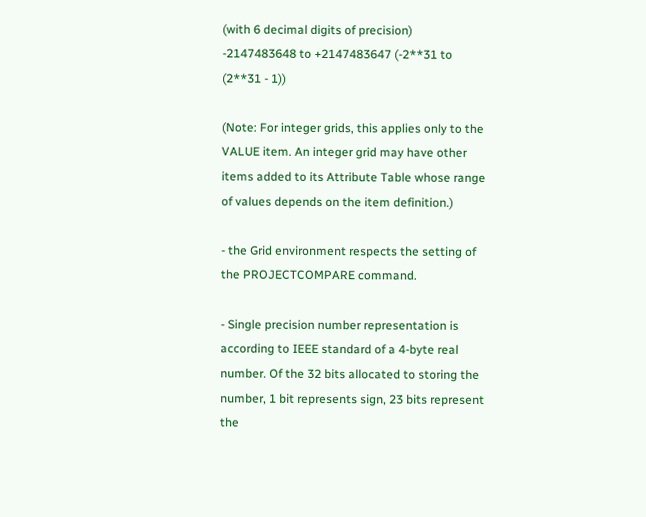(with 6 decimal digits of precision)
-2147483648 to +2147483647 (-2**31 to (2**31 - 1))

(Note: For integer grids, this applies only to the VALUE item. An integer grid may have other items added to its Attribute Table whose range of values depends on the item definition.)

- the Grid environment respects the setting of the PROJECTCOMPARE command.

- Single precision number representation is according to IEEE standard of a 4-byte real number. Of the 32 bits allocated to storing the number, 1 bit represents sign, 23 bits represent the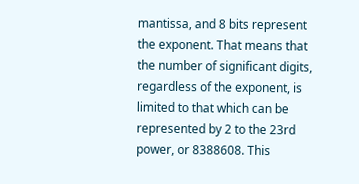mantissa, and 8 bits represent the exponent. That means that the number of significant digits, regardless of the exponent, is limited to that which can be represented by 2 to the 23rd power, or 8388608. This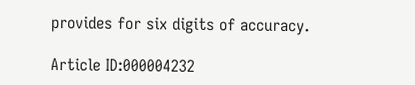provides for six digits of accuracy.

Article ID:000004232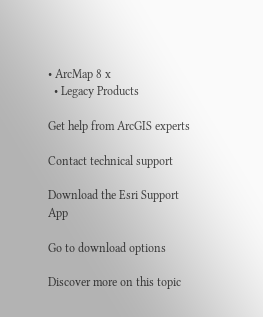• ArcMap 8 x
  • Legacy Products

Get help from ArcGIS experts

Contact technical support

Download the Esri Support App

Go to download options

Discover more on this topic